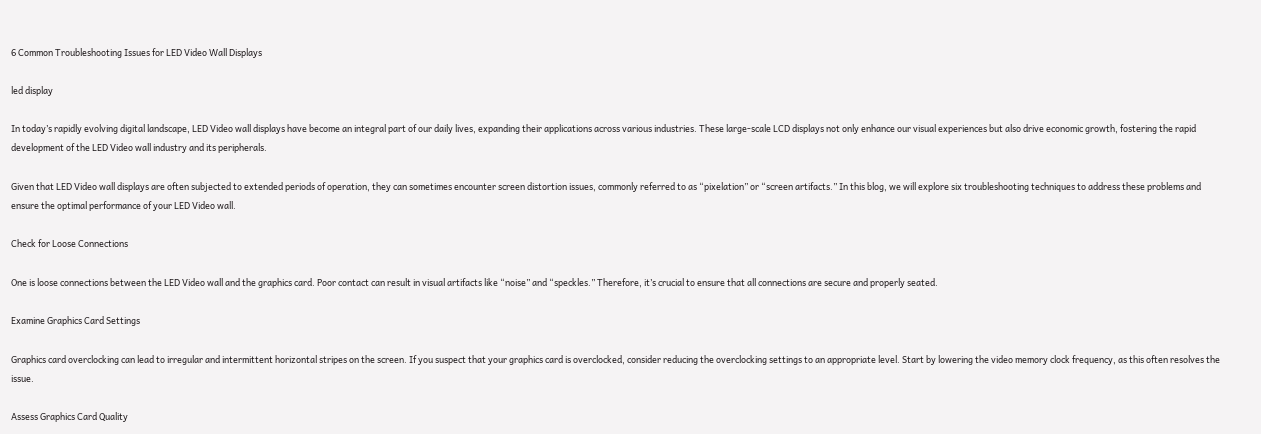6 Common Troubleshooting Issues for LED Video Wall Displays

led display

In today’s rapidly evolving digital landscape, LED Video wall displays have become an integral part of our daily lives, expanding their applications across various industries. These large-scale LCD displays not only enhance our visual experiences but also drive economic growth, fostering the rapid development of the LED Video wall industry and its peripherals.

Given that LED Video wall displays are often subjected to extended periods of operation, they can sometimes encounter screen distortion issues, commonly referred to as “pixelation” or “screen artifacts.” In this blog, we will explore six troubleshooting techniques to address these problems and ensure the optimal performance of your LED Video wall.

Check for Loose Connections

One is loose connections between the LED Video wall and the graphics card. Poor contact can result in visual artifacts like “noise” and “speckles.” Therefore, it’s crucial to ensure that all connections are secure and properly seated.

Examine Graphics Card Settings

Graphics card overclocking can lead to irregular and intermittent horizontal stripes on the screen. If you suspect that your graphics card is overclocked, consider reducing the overclocking settings to an appropriate level. Start by lowering the video memory clock frequency, as this often resolves the issue.

Assess Graphics Card Quality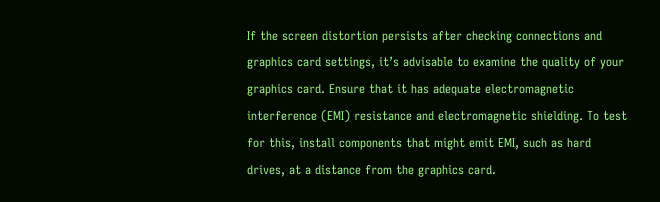If the screen distortion persists after checking connections and graphics card settings, it’s advisable to examine the quality of your graphics card. Ensure that it has adequate electromagnetic interference (EMI) resistance and electromagnetic shielding. To test for this, install components that might emit EMI, such as hard drives, at a distance from the graphics card.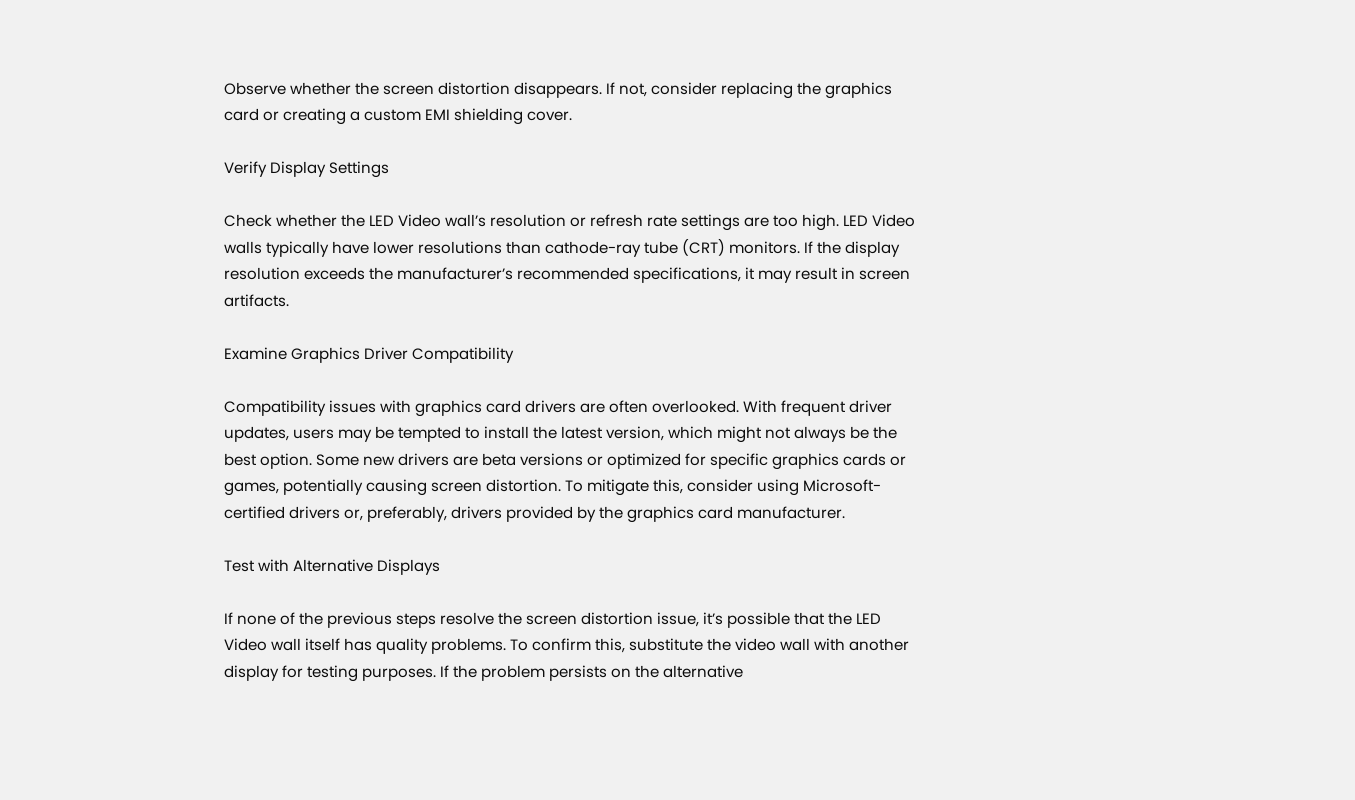Observe whether the screen distortion disappears. If not, consider replacing the graphics card or creating a custom EMI shielding cover.

Verify Display Settings

Check whether the LED Video wall’s resolution or refresh rate settings are too high. LED Video walls typically have lower resolutions than cathode-ray tube (CRT) monitors. If the display resolution exceeds the manufacturer’s recommended specifications, it may result in screen artifacts.

Examine Graphics Driver Compatibility

Compatibility issues with graphics card drivers are often overlooked. With frequent driver updates, users may be tempted to install the latest version, which might not always be the best option. Some new drivers are beta versions or optimized for specific graphics cards or games, potentially causing screen distortion. To mitigate this, consider using Microsoft-certified drivers or, preferably, drivers provided by the graphics card manufacturer.

Test with Alternative Displays

If none of the previous steps resolve the screen distortion issue, it’s possible that the LED Video wall itself has quality problems. To confirm this, substitute the video wall with another display for testing purposes. If the problem persists on the alternative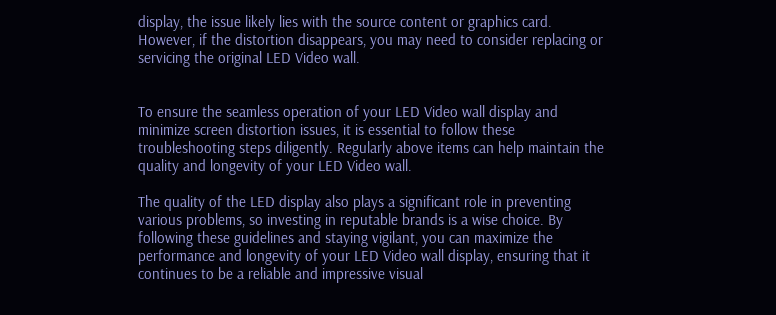display, the issue likely lies with the source content or graphics card. However, if the distortion disappears, you may need to consider replacing or servicing the original LED Video wall.


To ensure the seamless operation of your LED Video wall display and minimize screen distortion issues, it is essential to follow these troubleshooting steps diligently. Regularly above items can help maintain the quality and longevity of your LED Video wall.

The quality of the LED display also plays a significant role in preventing various problems, so investing in reputable brands is a wise choice. By following these guidelines and staying vigilant, you can maximize the performance and longevity of your LED Video wall display, ensuring that it continues to be a reliable and impressive visual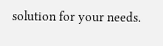solution for your needs.